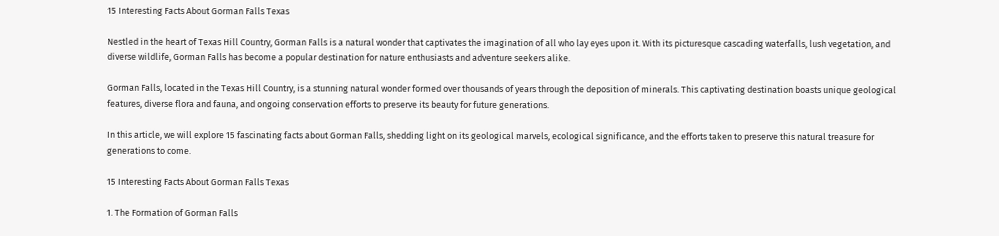15 Interesting Facts About Gorman Falls Texas

Nestled in the heart of Texas Hill Country, Gorman Falls is a natural wonder that captivates the imagination of all who lay eyes upon it. With its picturesque cascading waterfalls, lush vegetation, and diverse wildlife, Gorman Falls has become a popular destination for nature enthusiasts and adventure seekers alike.

Gorman Falls, located in the Texas Hill Country, is a stunning natural wonder formed over thousands of years through the deposition of minerals. This captivating destination boasts unique geological features, diverse flora and fauna, and ongoing conservation efforts to preserve its beauty for future generations.

In this article, we will explore 15 fascinating facts about Gorman Falls, shedding light on its geological marvels, ecological significance, and the efforts taken to preserve this natural treasure for generations to come.

15 Interesting Facts About Gorman Falls Texas

1. The Formation of Gorman Falls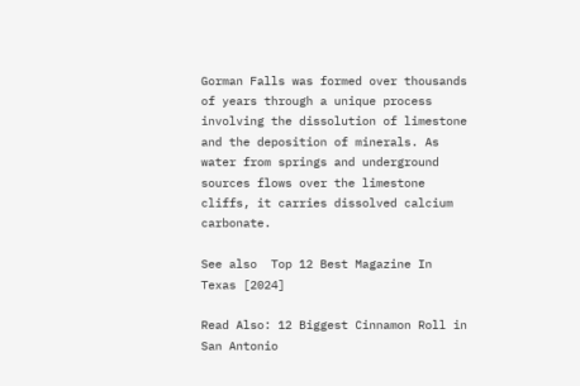Gorman Falls was formed over thousands of years through a unique process involving the dissolution of limestone and the deposition of minerals. As water from springs and underground sources flows over the limestone cliffs, it carries dissolved calcium carbonate.

See also  Top 12 Best Magazine In Texas [2024]

Read Also: 12 Biggest Cinnamon Roll in San Antonio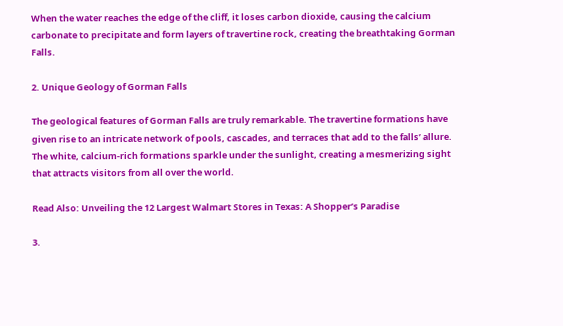When the water reaches the edge of the cliff, it loses carbon dioxide, causing the calcium carbonate to precipitate and form layers of travertine rock, creating the breathtaking Gorman Falls.

2. Unique Geology of Gorman Falls

The geological features of Gorman Falls are truly remarkable. The travertine formations have given rise to an intricate network of pools, cascades, and terraces that add to the falls’ allure. The white, calcium-rich formations sparkle under the sunlight, creating a mesmerizing sight that attracts visitors from all over the world.

Read Also: Unveiling the 12 Largest Walmart Stores in Texas: A Shopper’s Paradise

3.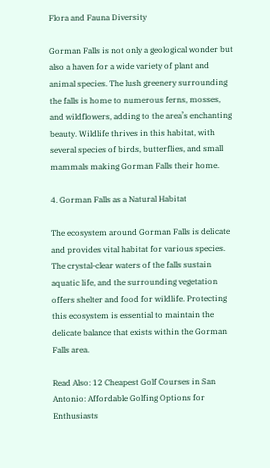Flora and Fauna Diversity

Gorman Falls is not only a geological wonder but also a haven for a wide variety of plant and animal species. The lush greenery surrounding the falls is home to numerous ferns, mosses, and wildflowers, adding to the area’s enchanting beauty. Wildlife thrives in this habitat, with several species of birds, butterflies, and small mammals making Gorman Falls their home.

4. Gorman Falls as a Natural Habitat

The ecosystem around Gorman Falls is delicate and provides vital habitat for various species. The crystal-clear waters of the falls sustain aquatic life, and the surrounding vegetation offers shelter and food for wildlife. Protecting this ecosystem is essential to maintain the delicate balance that exists within the Gorman Falls area.

Read Also: 12 Cheapest Golf Courses in San Antonio: Affordable Golfing Options for Enthusiasts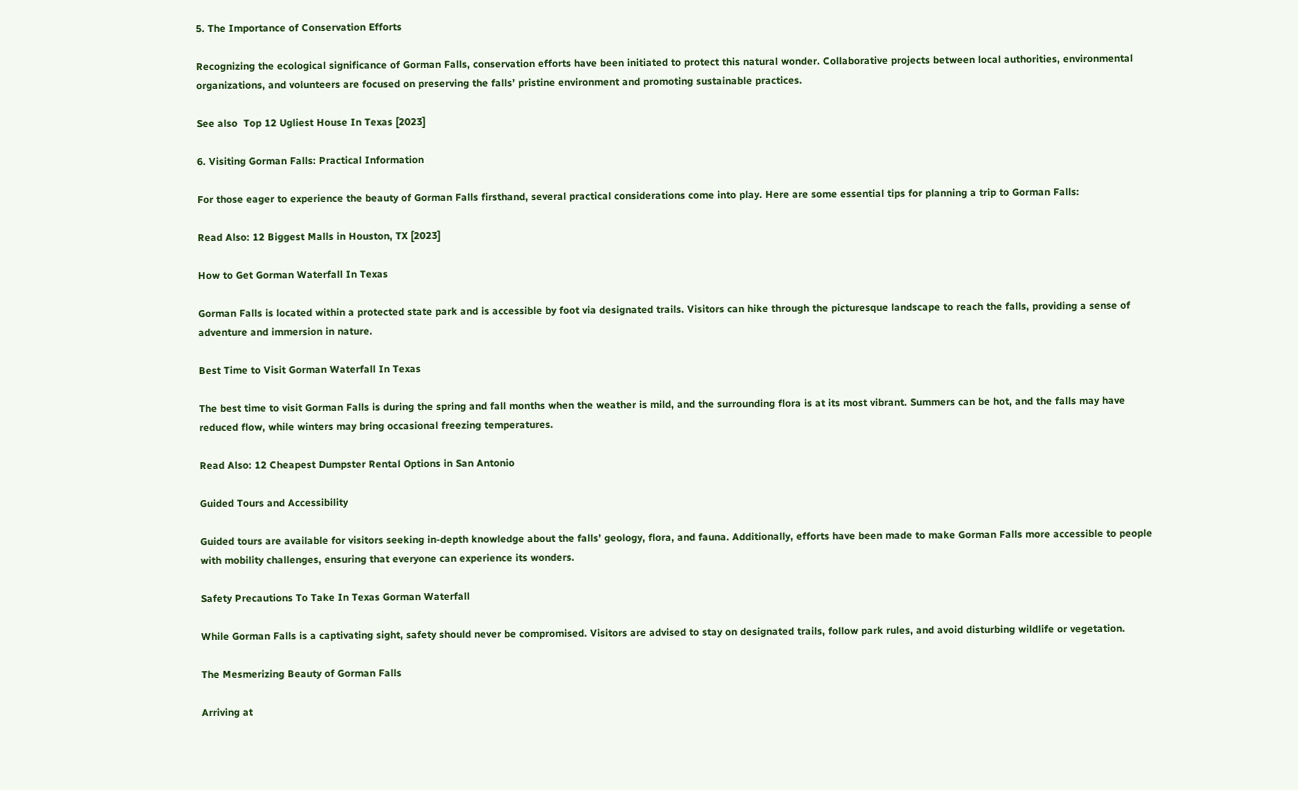5. The Importance of Conservation Efforts

Recognizing the ecological significance of Gorman Falls, conservation efforts have been initiated to protect this natural wonder. Collaborative projects between local authorities, environmental organizations, and volunteers are focused on preserving the falls’ pristine environment and promoting sustainable practices.

See also  Top 12 Ugliest House In Texas [2023]

6. Visiting Gorman Falls: Practical Information

For those eager to experience the beauty of Gorman Falls firsthand, several practical considerations come into play. Here are some essential tips for planning a trip to Gorman Falls:

Read Also: 12 Biggest Malls in Houston, TX [2023]

How to Get Gorman Waterfall In Texas

Gorman Falls is located within a protected state park and is accessible by foot via designated trails. Visitors can hike through the picturesque landscape to reach the falls, providing a sense of adventure and immersion in nature.

Best Time to Visit Gorman Waterfall In Texas

The best time to visit Gorman Falls is during the spring and fall months when the weather is mild, and the surrounding flora is at its most vibrant. Summers can be hot, and the falls may have reduced flow, while winters may bring occasional freezing temperatures.

Read Also: 12 Cheapest Dumpster Rental Options in San Antonio

Guided Tours and Accessibility

Guided tours are available for visitors seeking in-depth knowledge about the falls’ geology, flora, and fauna. Additionally, efforts have been made to make Gorman Falls more accessible to people with mobility challenges, ensuring that everyone can experience its wonders.

Safety Precautions To Take In Texas Gorman Waterfall

While Gorman Falls is a captivating sight, safety should never be compromised. Visitors are advised to stay on designated trails, follow park rules, and avoid disturbing wildlife or vegetation.

The Mesmerizing Beauty of Gorman Falls

Arriving at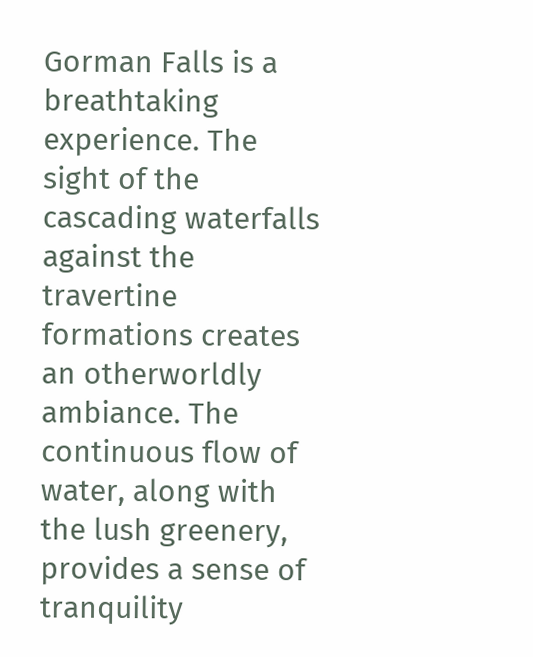Gorman Falls is a breathtaking experience. The sight of the cascading waterfalls against the travertine formations creates an otherworldly ambiance. The continuous flow of water, along with the lush greenery, provides a sense of tranquility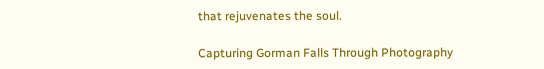that rejuvenates the soul.

Capturing Gorman Falls Through Photography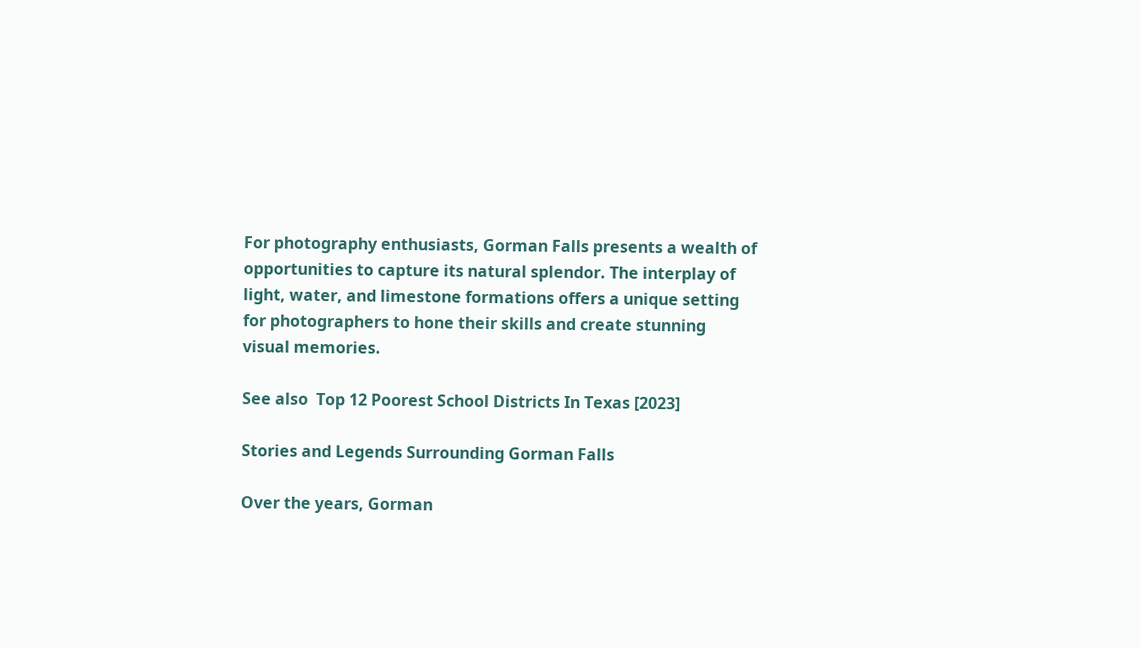For photography enthusiasts, Gorman Falls presents a wealth of opportunities to capture its natural splendor. The interplay of light, water, and limestone formations offers a unique setting for photographers to hone their skills and create stunning visual memories.

See also  Top 12 Poorest School Districts In Texas [2023]

Stories and Legends Surrounding Gorman Falls

Over the years, Gorman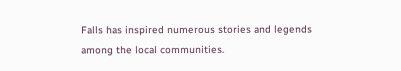Falls has inspired numerous stories and legends among the local communities.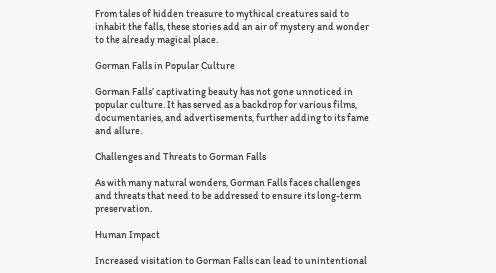From tales of hidden treasure to mythical creatures said to inhabit the falls, these stories add an air of mystery and wonder to the already magical place.

Gorman Falls in Popular Culture

Gorman Falls’ captivating beauty has not gone unnoticed in popular culture. It has served as a backdrop for various films, documentaries, and advertisements, further adding to its fame and allure.

Challenges and Threats to Gorman Falls

As with many natural wonders, Gorman Falls faces challenges and threats that need to be addressed to ensure its long-term preservation.

Human Impact

Increased visitation to Gorman Falls can lead to unintentional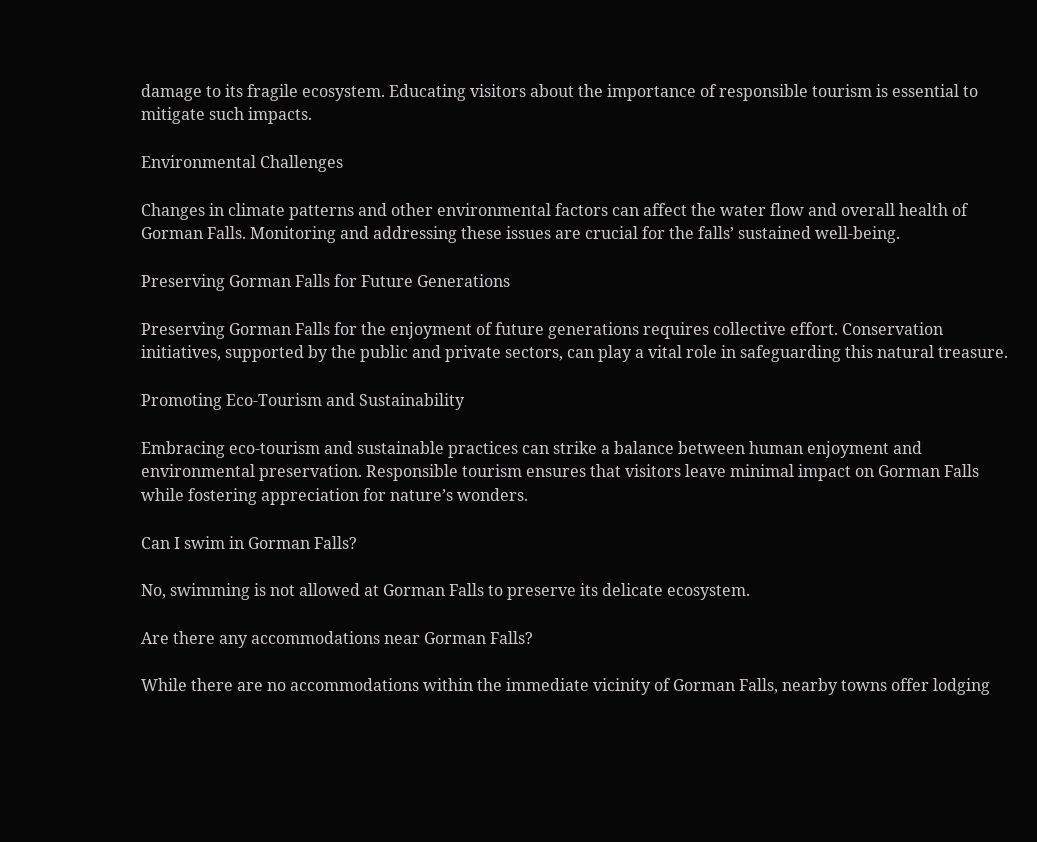damage to its fragile ecosystem. Educating visitors about the importance of responsible tourism is essential to mitigate such impacts.

Environmental Challenges

Changes in climate patterns and other environmental factors can affect the water flow and overall health of Gorman Falls. Monitoring and addressing these issues are crucial for the falls’ sustained well-being.

Preserving Gorman Falls for Future Generations

Preserving Gorman Falls for the enjoyment of future generations requires collective effort. Conservation initiatives, supported by the public and private sectors, can play a vital role in safeguarding this natural treasure.

Promoting Eco-Tourism and Sustainability

Embracing eco-tourism and sustainable practices can strike a balance between human enjoyment and environmental preservation. Responsible tourism ensures that visitors leave minimal impact on Gorman Falls while fostering appreciation for nature’s wonders.

Can I swim in Gorman Falls?

No, swimming is not allowed at Gorman Falls to preserve its delicate ecosystem.

Are there any accommodations near Gorman Falls?

While there are no accommodations within the immediate vicinity of Gorman Falls, nearby towns offer lodging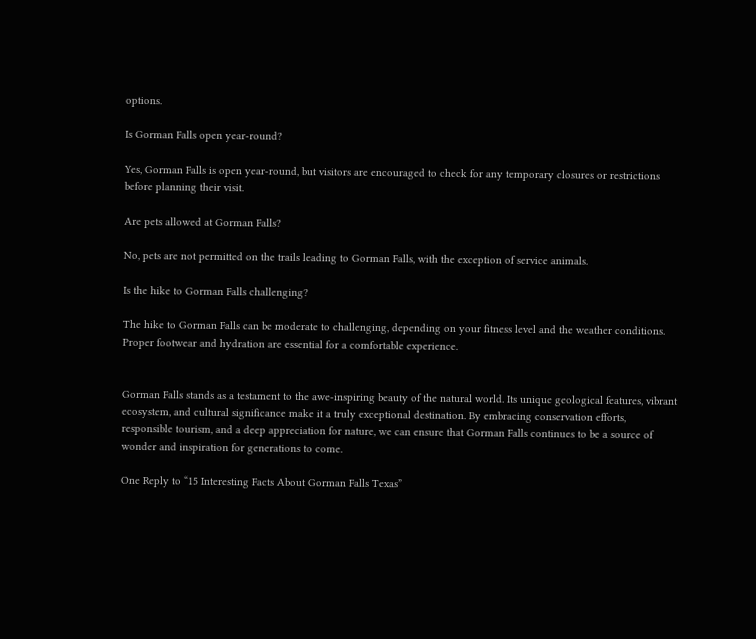options.

Is Gorman Falls open year-round?

Yes, Gorman Falls is open year-round, but visitors are encouraged to check for any temporary closures or restrictions before planning their visit.

Are pets allowed at Gorman Falls?

No, pets are not permitted on the trails leading to Gorman Falls, with the exception of service animals.

Is the hike to Gorman Falls challenging?

The hike to Gorman Falls can be moderate to challenging, depending on your fitness level and the weather conditions. Proper footwear and hydration are essential for a comfortable experience.


Gorman Falls stands as a testament to the awe-inspiring beauty of the natural world. Its unique geological features, vibrant ecosystem, and cultural significance make it a truly exceptional destination. By embracing conservation efforts, responsible tourism, and a deep appreciation for nature, we can ensure that Gorman Falls continues to be a source of wonder and inspiration for generations to come.

One Reply to “15 Interesting Facts About Gorman Falls Texas”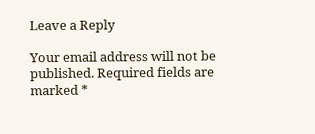Leave a Reply

Your email address will not be published. Required fields are marked *